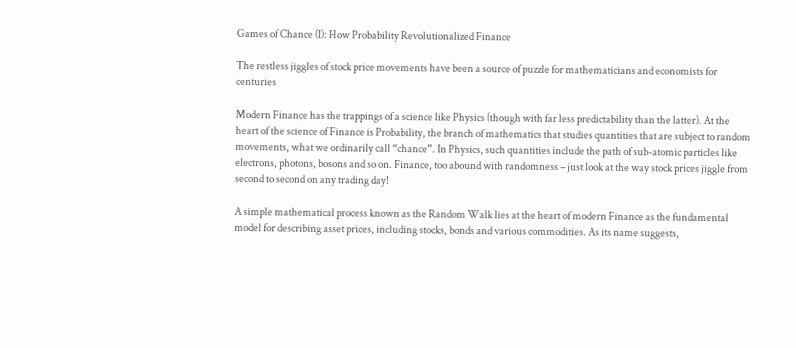Games of Chance (I): How Probability Revolutionalized Finance

The restless jiggles of stock price movements have been a source of puzzle for mathematicians and economists for centuries

Modern Finance has the trappings of a science like Physics (though with far less predictability than the latter). At the heart of the science of Finance is Probability, the branch of mathematics that studies quantities that are subject to random movements, what we ordinarily call “chance”. In Physics, such quantities include the path of sub-atomic particles like electrons, photons, bosons and so on. Finance, too abound with randomness – just look at the way stock prices jiggle from second to second on any trading day!

A simple mathematical process known as the Random Walk lies at the heart of modern Finance as the fundamental model for describing asset prices, including stocks, bonds and various commodities. As its name suggests,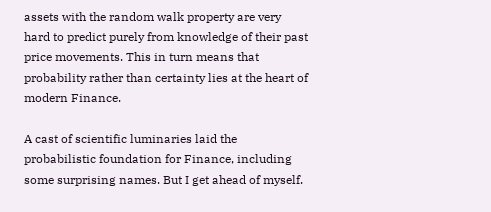assets with the random walk property are very hard to predict purely from knowledge of their past price movements. This in turn means that probability rather than certainty lies at the heart of modern Finance.

A cast of scientific luminaries laid the probabilistic foundation for Finance, including some surprising names. But I get ahead of myself.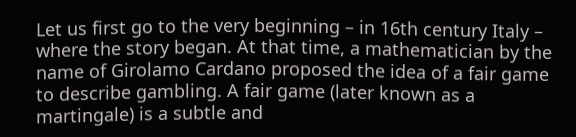Let us first go to the very beginning – in 16th century Italy – where the story began. At that time, a mathematician by the name of Girolamo Cardano proposed the idea of a fair game to describe gambling. A fair game (later known as a martingale) is a subtle and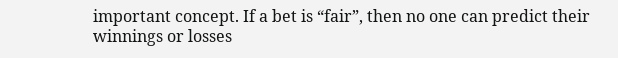important concept. If a bet is “fair”, then no one can predict their winnings or losses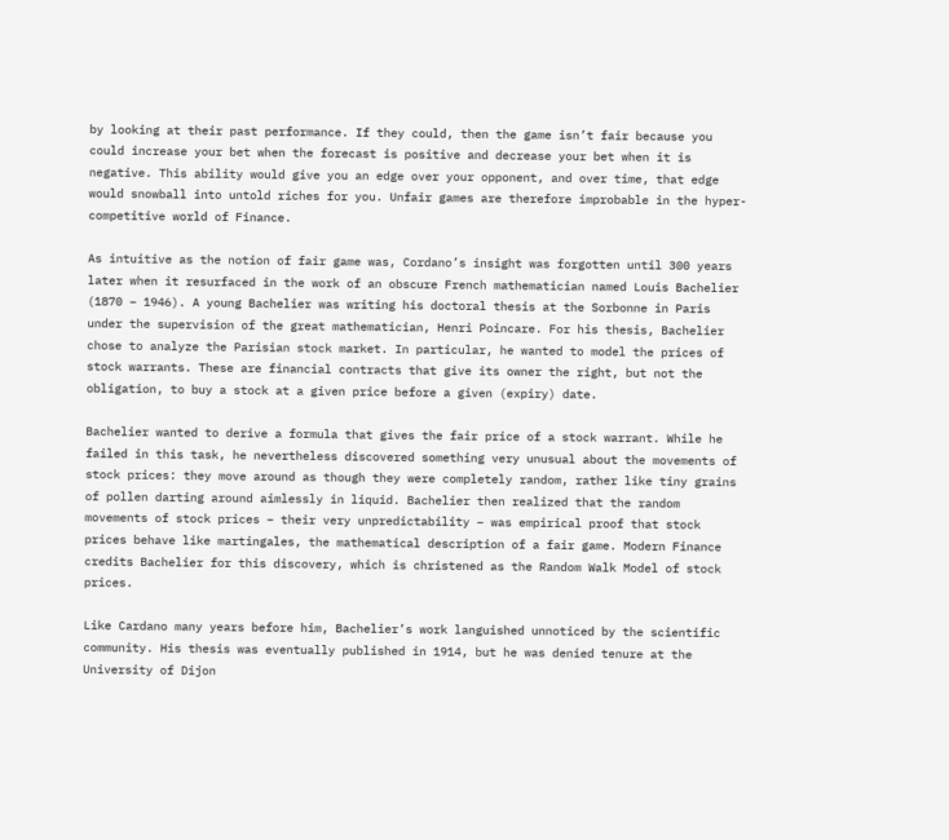by looking at their past performance. If they could, then the game isn’t fair because you could increase your bet when the forecast is positive and decrease your bet when it is negative. This ability would give you an edge over your opponent, and over time, that edge would snowball into untold riches for you. Unfair games are therefore improbable in the hyper-competitive world of Finance.

As intuitive as the notion of fair game was, Cordano’s insight was forgotten until 300 years later when it resurfaced in the work of an obscure French mathematician named Louis Bachelier (1870 – 1946). A young Bachelier was writing his doctoral thesis at the Sorbonne in Paris under the supervision of the great mathematician, Henri Poincare. For his thesis, Bachelier chose to analyze the Parisian stock market. In particular, he wanted to model the prices of stock warrants. These are financial contracts that give its owner the right, but not the obligation, to buy a stock at a given price before a given (expiry) date.

Bachelier wanted to derive a formula that gives the fair price of a stock warrant. While he failed in this task, he nevertheless discovered something very unusual about the movements of stock prices: they move around as though they were completely random, rather like tiny grains of pollen darting around aimlessly in liquid. Bachelier then realized that the random movements of stock prices – their very unpredictability – was empirical proof that stock prices behave like martingales, the mathematical description of a fair game. Modern Finance credits Bachelier for this discovery, which is christened as the Random Walk Model of stock prices.

Like Cardano many years before him, Bachelier’s work languished unnoticed by the scientific community. His thesis was eventually published in 1914, but he was denied tenure at the University of Dijon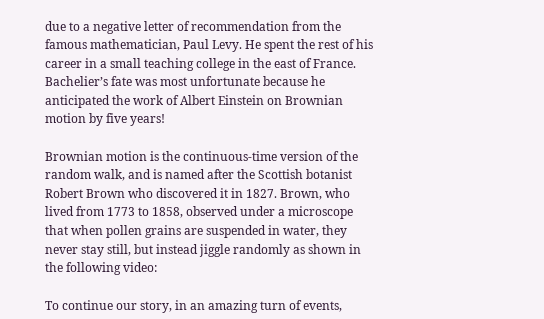due to a negative letter of recommendation from the famous mathematician, Paul Levy. He spent the rest of his career in a small teaching college in the east of France. Bachelier’s fate was most unfortunate because he anticipated the work of Albert Einstein on Brownian motion by five years!

Brownian motion is the continuous-time version of the random walk, and is named after the Scottish botanist Robert Brown who discovered it in 1827. Brown, who lived from 1773 to 1858, observed under a microscope that when pollen grains are suspended in water, they never stay still, but instead jiggle randomly as shown in the following video:

To continue our story, in an amazing turn of events,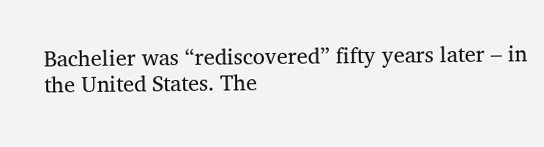Bachelier was “rediscovered” fifty years later – in the United States. The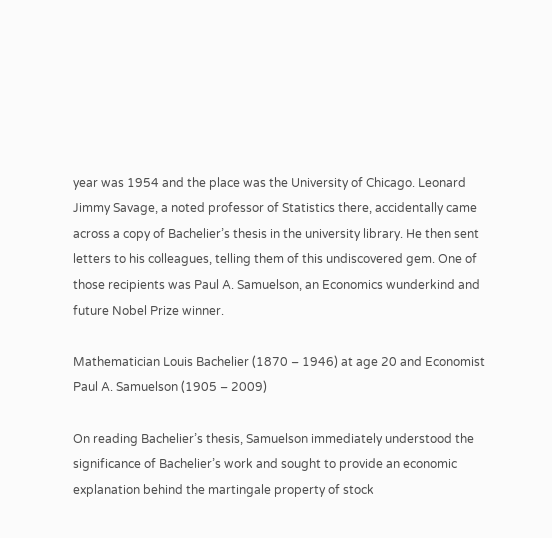year was 1954 and the place was the University of Chicago. Leonard Jimmy Savage, a noted professor of Statistics there, accidentally came across a copy of Bachelier’s thesis in the university library. He then sent letters to his colleagues, telling them of this undiscovered gem. One of those recipients was Paul A. Samuelson, an Economics wunderkind and future Nobel Prize winner.

Mathematician Louis Bachelier (1870 – 1946) at age 20 and Economist Paul A. Samuelson (1905 – 2009)

On reading Bachelier’s thesis, Samuelson immediately understood the significance of Bachelier’s work and sought to provide an economic explanation behind the martingale property of stock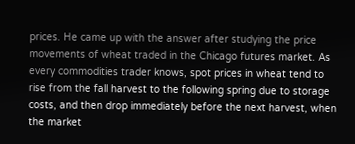prices. He came up with the answer after studying the price movements of wheat traded in the Chicago futures market. As every commodities trader knows, spot prices in wheat tend to rise from the fall harvest to the following spring due to storage costs, and then drop immediately before the next harvest, when the market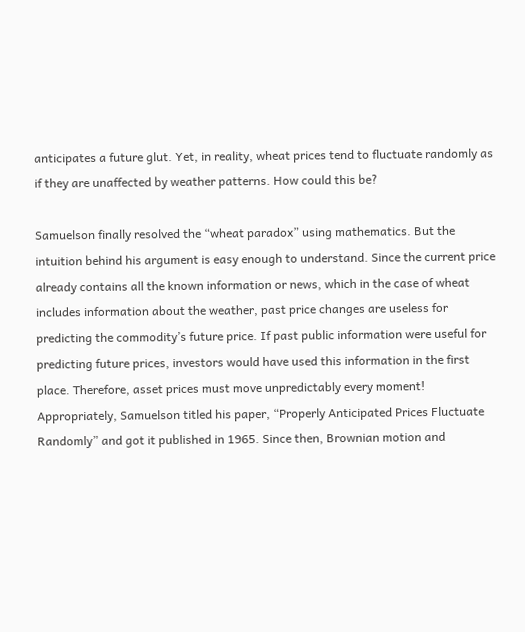anticipates a future glut. Yet, in reality, wheat prices tend to fluctuate randomly as if they are unaffected by weather patterns. How could this be?

Samuelson finally resolved the “wheat paradox” using mathematics. But the intuition behind his argument is easy enough to understand. Since the current price already contains all the known information or news, which in the case of wheat includes information about the weather, past price changes are useless for predicting the commodity’s future price. If past public information were useful for predicting future prices, investors would have used this information in the first place. Therefore, asset prices must move unpredictably every moment! Appropriately, Samuelson titled his paper, “Properly Anticipated Prices Fluctuate Randomly” and got it published in 1965. Since then, Brownian motion and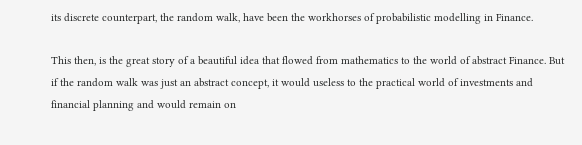its discrete counterpart, the random walk, have been the workhorses of probabilistic modelling in Finance.

This then, is the great story of a beautiful idea that flowed from mathematics to the world of abstract Finance. But if the random walk was just an abstract concept, it would useless to the practical world of investments and financial planning and would remain on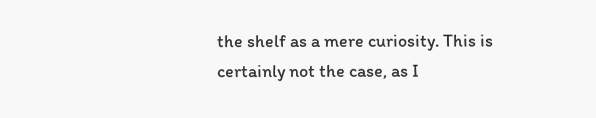the shelf as a mere curiosity. This is certainly not the case, as I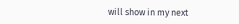will show in my next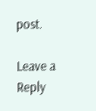post.

Leave a Reply